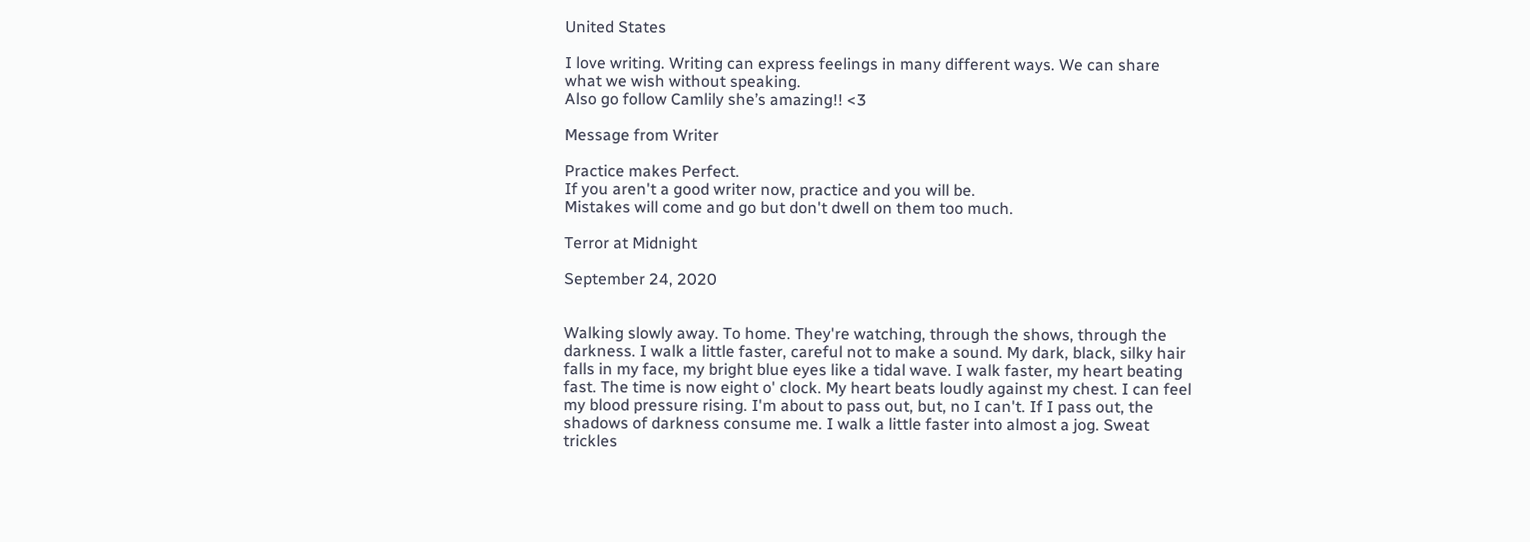United States

I love writing. Writing can express feelings in many different ways. We can share what we wish without speaking.
Also go follow Camlily she’s amazing!! <3

Message from Writer

Practice makes Perfect.
If you aren't a good writer now, practice and you will be.
Mistakes will come and go but don't dwell on them too much.

Terror at Midnight

September 24, 2020


Walking slowly away. To home. They're watching, through the shows, through the darkness. I walk a little faster, careful not to make a sound. My dark, black, silky hair falls in my face, my bright blue eyes like a tidal wave. I walk faster, my heart beating fast. The time is now eight o' clock. My heart beats loudly against my chest. I can feel my blood pressure rising. I'm about to pass out, but, no I can't. If I pass out, the shadows of darkness consume me. I walk a little faster into almost a jog. Sweat trickles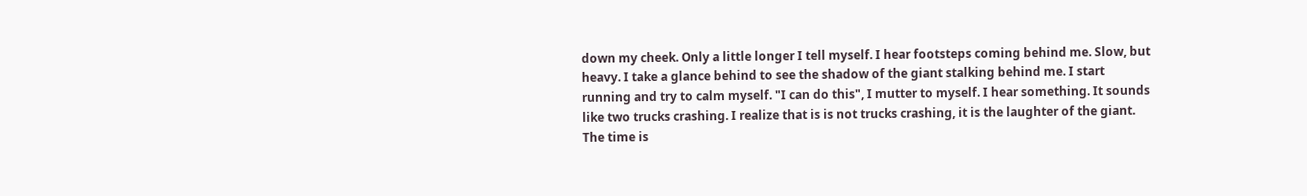down my cheek. Only a little longer I tell myself. I hear footsteps coming behind me. Slow, but heavy. I take a glance behind to see the shadow of the giant stalking behind me. I start running and try to calm myself. "I can do this", I mutter to myself. I hear something. It sounds like two trucks crashing. I realize that is is not trucks crashing, it is the laughter of the giant. The time is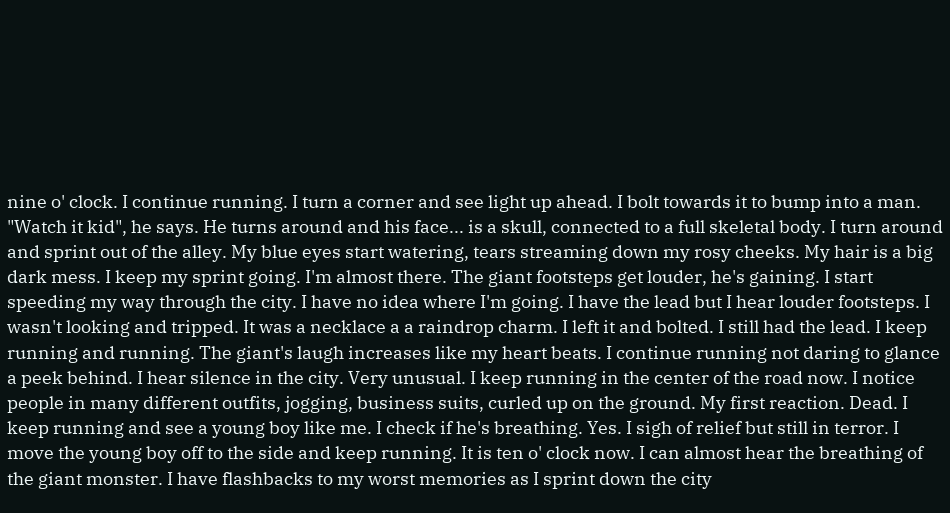nine o' clock. I continue running. I turn a corner and see light up ahead. I bolt towards it to bump into a man. "Watch it kid", he says. He turns around and his face... is a skull, connected to a full skeletal body. I turn around and sprint out of the alley. My blue eyes start watering, tears streaming down my rosy cheeks. My hair is a big dark mess. I keep my sprint going. I'm almost there. The giant footsteps get louder, he's gaining. I start speeding my way through the city. I have no idea where I'm going. I have the lead but I hear louder footsteps. I wasn't looking and tripped. It was a necklace a a raindrop charm. I left it and bolted. I still had the lead. I keep running and running. The giant's laugh increases like my heart beats. I continue running not daring to glance a peek behind. I hear silence in the city. Very unusual. I keep running in the center of the road now. I notice people in many different outfits, jogging, business suits, curled up on the ground. My first reaction. Dead. I keep running and see a young boy like me. I check if he's breathing. Yes. I sigh of relief but still in terror. I move the young boy off to the side and keep running. It is ten o' clock now. I can almost hear the breathing of the giant monster. I have flashbacks to my worst memories as I sprint down the city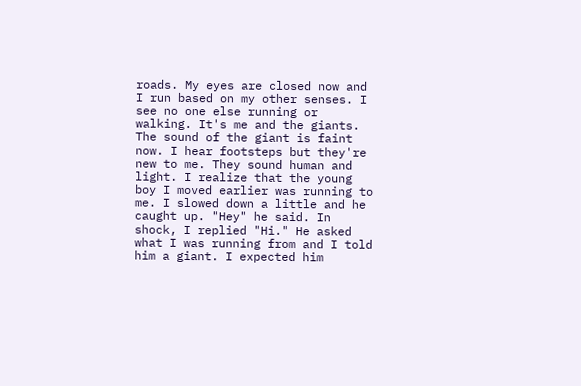roads. My eyes are closed now and I run based on my other senses. I see no one else running or walking. It's me and the giants. The sound of the giant is faint now. I hear footsteps but they're new to me. They sound human and light. I realize that the young boy I moved earlier was running to me. I slowed down a little and he caught up. "Hey" he said. In shock, I replied "Hi." He asked what I was running from and I told him a giant. I expected him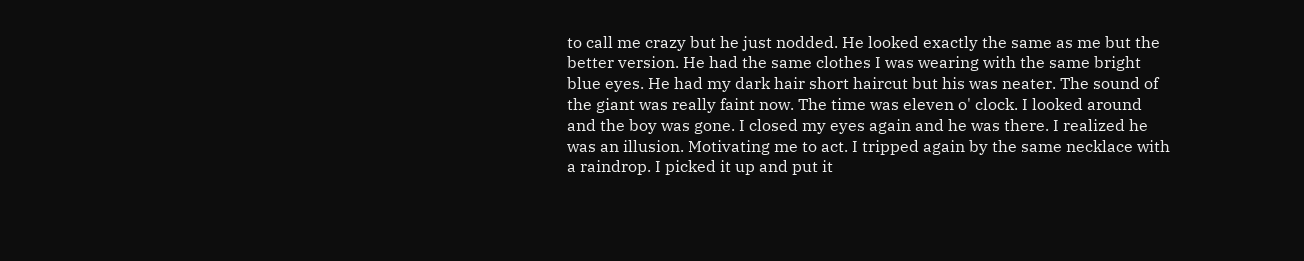to call me crazy but he just nodded. He looked exactly the same as me but the better version. He had the same clothes I was wearing with the same bright blue eyes. He had my dark hair short haircut but his was neater. The sound of the giant was really faint now. The time was eleven o' clock. I looked around and the boy was gone. I closed my eyes again and he was there. I realized he was an illusion. Motivating me to act. I tripped again by the same necklace with a raindrop. I picked it up and put it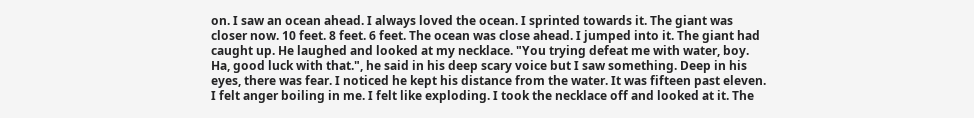on. I saw an ocean ahead. I always loved the ocean. I sprinted towards it. The giant was closer now. 10 feet. 8 feet. 6 feet. The ocean was close ahead. I jumped into it. The giant had caught up. He laughed and looked at my necklace. "You trying defeat me with water, boy. Ha, good luck with that.", he said in his deep scary voice but I saw something. Deep in his eyes, there was fear. I noticed he kept his distance from the water. It was fifteen past eleven. I felt anger boiling in me. I felt like exploding. I took the necklace off and looked at it. The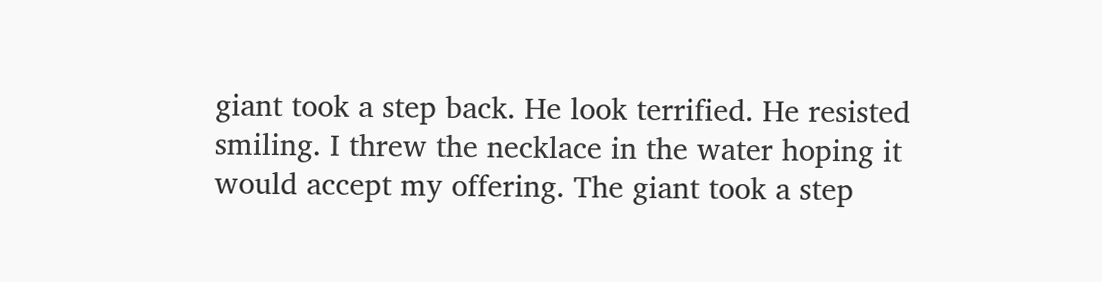giant took a step back. He look terrified. He resisted smiling. I threw the necklace in the water hoping it would accept my offering. The giant took a step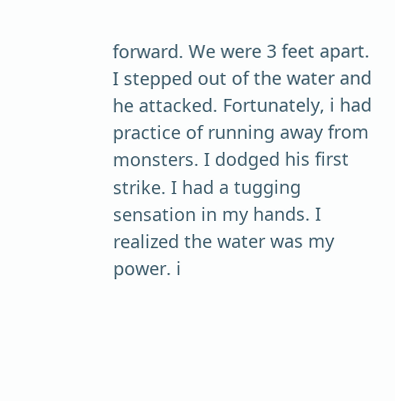forward. We were 3 feet apart. I stepped out of the water and he attacked. Fortunately, i had practice of running away from monsters. I dodged his first strike. I had a tugging sensation in my hands. I realized the water was my power. i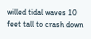willed tidal waves 10 feet tall to crash down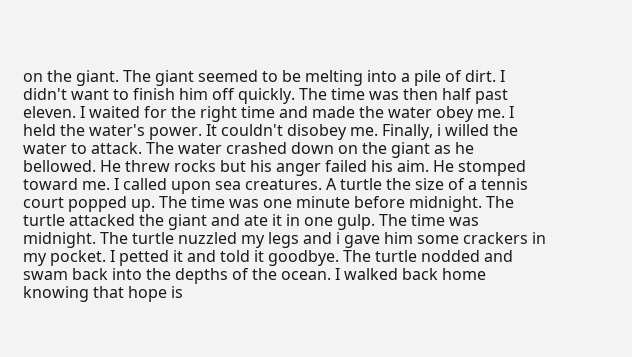on the giant. The giant seemed to be melting into a pile of dirt. I didn't want to finish him off quickly. The time was then half past eleven. I waited for the right time and made the water obey me. I held the water's power. It couldn't disobey me. Finally, i willed the water to attack. The water crashed down on the giant as he bellowed. He threw rocks but his anger failed his aim. He stomped toward me. I called upon sea creatures. A turtle the size of a tennis court popped up. The time was one minute before midnight. The turtle attacked the giant and ate it in one gulp. The time was midnight. The turtle nuzzled my legs and i gave him some crackers in my pocket. I petted it and told it goodbye. The turtle nodded and swam back into the depths of the ocean. I walked back home knowing that hope is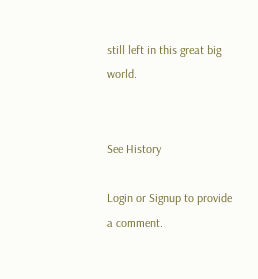still left in this great big world.


See History

Login or Signup to provide a comment.